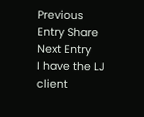Previous Entry Share Next Entry
I have the LJ client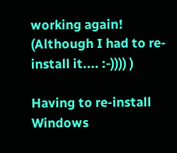working again!
(Although I had to re-install it.... :-)))) )

Having to re-install Windows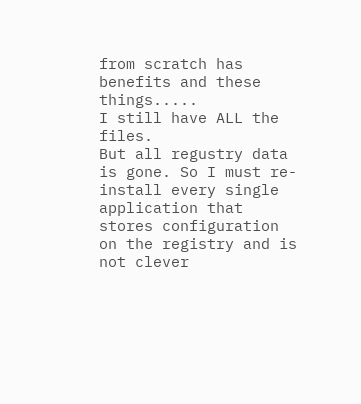from scratch has benefits and these things.....
I still have ALL the files.
But all regustry data is gone. So I must re-install every single application that stores configuration on the registry and is not clever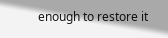enough to restore it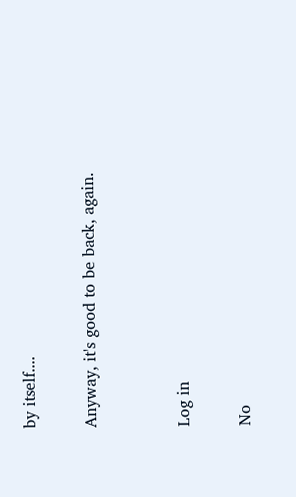by itself....

Anyway, it's good to be back, again.


Log in

No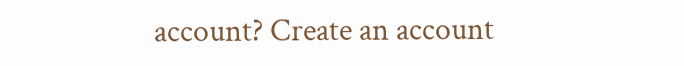account? Create an account